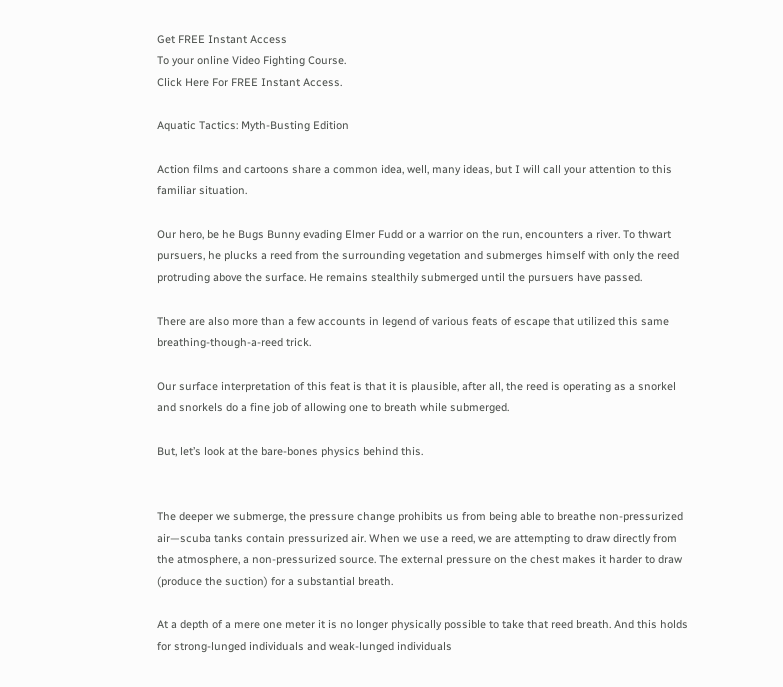Get FREE Instant Access
To your online Video Fighting Course.
Click Here For FREE Instant Access.

Aquatic Tactics: Myth-Busting Edition

Action films and cartoons share a common idea, well, many ideas, but I will call your attention to this familiar situation.

Our hero, be he Bugs Bunny evading Elmer Fudd or a warrior on the run, encounters a river. To thwart pursuers, he plucks a reed from the surrounding vegetation and submerges himself with only the reed protruding above the surface. He remains stealthily submerged until the pursuers have passed.

There are also more than a few accounts in legend of various feats of escape that utilized this same breathing-though-a-reed trick.

Our surface interpretation of this feat is that it is plausible, after all, the reed is operating as a snorkel and snorkels do a fine job of allowing one to breath while submerged.

But, let’s look at the bare-bones physics behind this.


The deeper we submerge, the pressure change prohibits us from being able to breathe non-pressurized air—scuba tanks contain pressurized air. When we use a reed, we are attempting to draw directly from the atmosphere, a non-pressurized source. The external pressure on the chest makes it harder to draw (produce the suction) for a substantial breath.

At a depth of a mere one meter it is no longer physically possible to take that reed breath. And this holds for strong-lunged individuals and weak-lunged individuals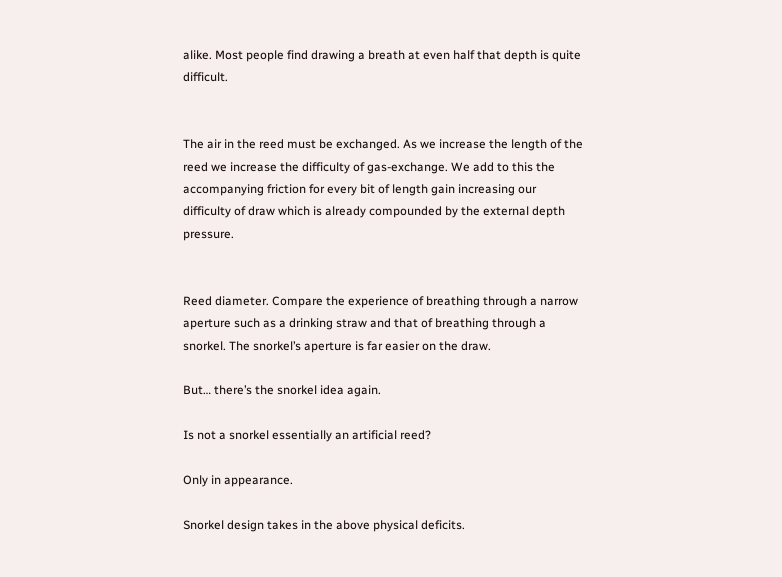alike. Most people find drawing a breath at even half that depth is quite difficult.


The air in the reed must be exchanged. As we increase the length of the reed we increase the difficulty of gas-exchange. We add to this the accompanying friction for every bit of length gain increasing our difficulty of draw which is already compounded by the external depth pressure.


Reed diameter. Compare the experience of breathing through a narrow aperture such as a drinking straw and that of breathing through a snorkel. The snorkel’s aperture is far easier on the draw.

But… there’s the snorkel idea again.

Is not a snorkel essentially an artificial reed?

Only in appearance.

Snorkel design takes in the above physical deficits.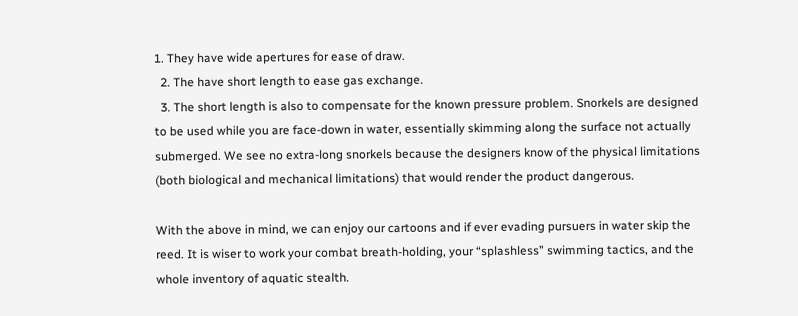1. They have wide apertures for ease of draw.
  2. The have short length to ease gas exchange.
  3. The short length is also to compensate for the known pressure problem. Snorkels are designed to be used while you are face-down in water, essentially skimming along the surface not actually submerged. We see no extra-long snorkels because the designers know of the physical limitations (both biological and mechanical limitations) that would render the product dangerous.

With the above in mind, we can enjoy our cartoons and if ever evading pursuers in water skip the reed. It is wiser to work your combat breath-holding, your “splashless” swimming tactics, and the whole inventory of aquatic stealth.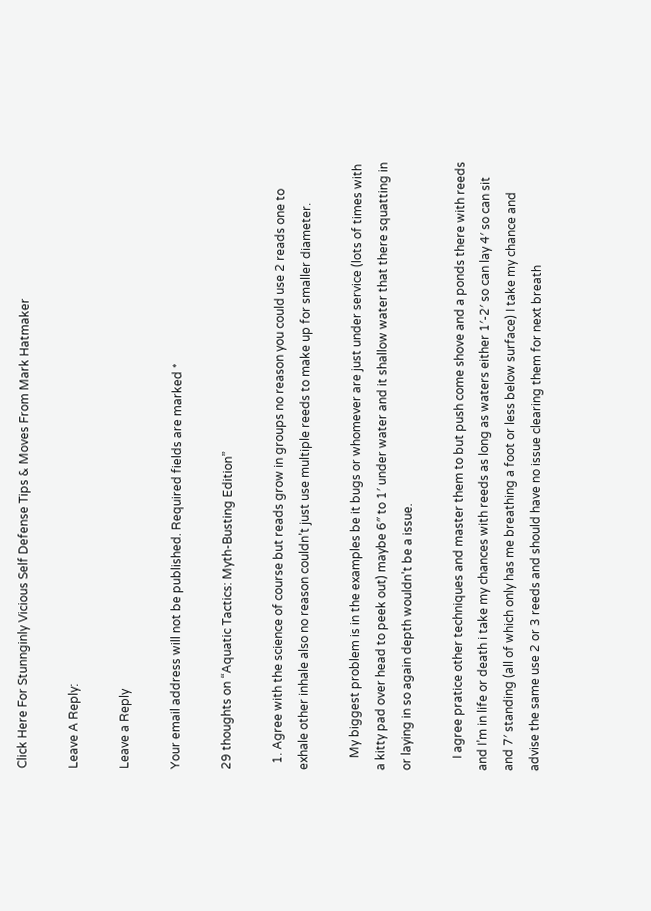Click Here For Stunnginly Vicious Self Defense Tips & Moves From Mark Hatmaker

Leave A Reply:

Leave a Reply

Your email address will not be published. Required fields are marked *

29 thoughts on “Aquatic Tactics: Myth-Busting Edition”

  1. Agree with the science of course but reads grow in groups no reason you could use 2 reads one to exhale other inhale also no reason couldn’t just use multiple reeds to make up for smaller diameter.

    My biggest problem is in the examples be it bugs or whomever are just under service (lots of times with a kitty pad over head to peek out) maybe 6″ to 1′ under water and it shallow water that there squatting in or laying in so again depth wouldn’t be a issue.

    I agree pratice other techniques and master them to but push come shove and a ponds there with reeds and I’m in life or death i take my chances with reeds as long as waters either 1′-2′ so can lay 4′ so can sit and 7′ standing (all of which only has me breathing a foot or less below surface) I take my chance and advise the same use 2 or 3 reeds and should have no issue clearing them for next breath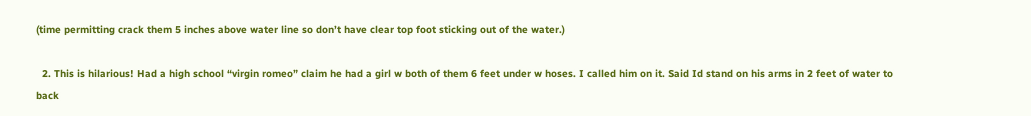(time permitting crack them 5 inches above water line so don’t have clear top foot sticking out of the water.)

  2. This is hilarious! Had a high school “virgin romeo” claim he had a girl w both of them 6 feet under w hoses. I called him on it. Said Id stand on his arms in 2 feet of water to back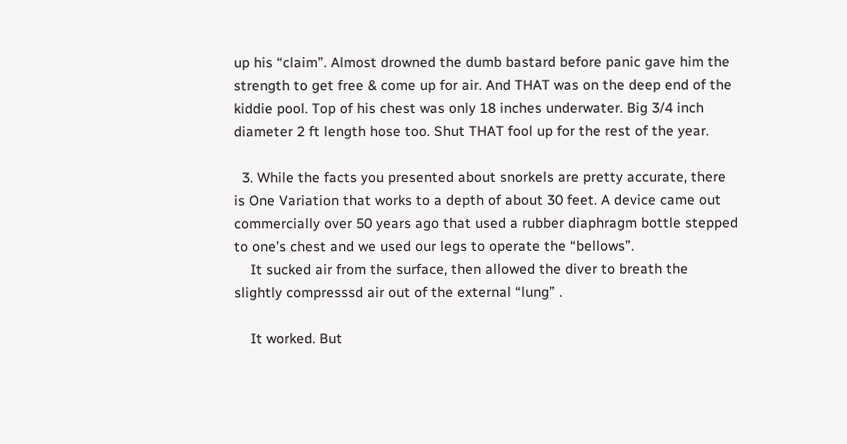up his “claim”. Almost drowned the dumb bastard before panic gave him the strength to get free & come up for air. And THAT was on the deep end of the kiddie pool. Top of his chest was only 18 inches underwater. Big 3/4 inch diameter 2 ft length hose too. Shut THAT fool up for the rest of the year.

  3. While the facts you presented about snorkels are pretty accurate, there is One Variation that works to a depth of about 30 feet. A device came out commercially over 50 years ago that used a rubber diaphragm bottle stepped to one’s chest and we used our legs to operate the “bellows”.
    It sucked air from the surface, then allowed the diver to breath the slightly compresssd air out of the external “lung” .

    It worked. But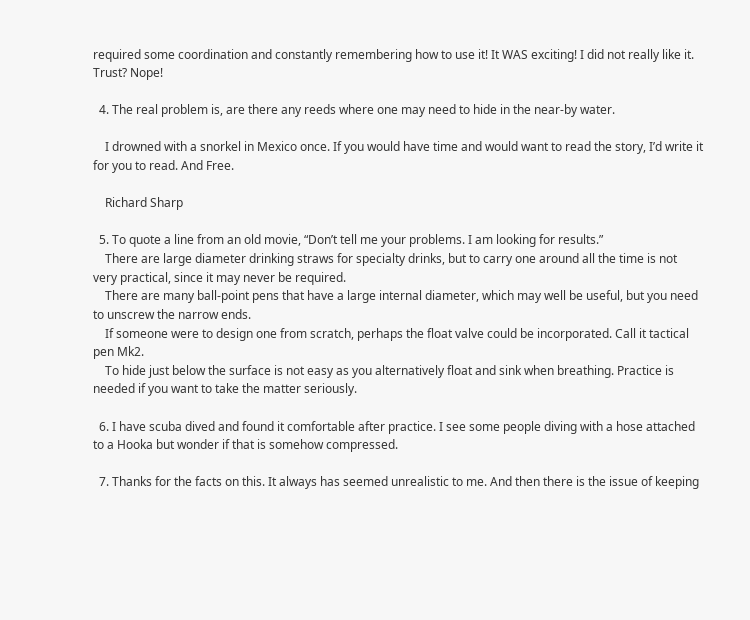required some coordination and constantly remembering how to use it! It WAS exciting! I did not really like it. Trust? Nope!

  4. The real problem is, are there any reeds where one may need to hide in the near-by water.

    I drowned with a snorkel in Mexico once. If you would have time and would want to read the story, I’d write it for you to read. And Free.

    Richard Sharp

  5. To quote a line from an old movie, “Don’t tell me your problems. I am looking for results.”
    There are large diameter drinking straws for specialty drinks, but to carry one around all the time is not very practical, since it may never be required.
    There are many ball-point pens that have a large internal diameter, which may well be useful, but you need to unscrew the narrow ends.
    If someone were to design one from scratch, perhaps the float valve could be incorporated. Call it tactical pen Mk2.
    To hide just below the surface is not easy as you alternatively float and sink when breathing. Practice is needed if you want to take the matter seriously.

  6. I have scuba dived and found it comfortable after practice. I see some people diving with a hose attached to a Hooka but wonder if that is somehow compressed.

  7. Thanks for the facts on this. It always has seemed unrealistic to me. And then there is the issue of keeping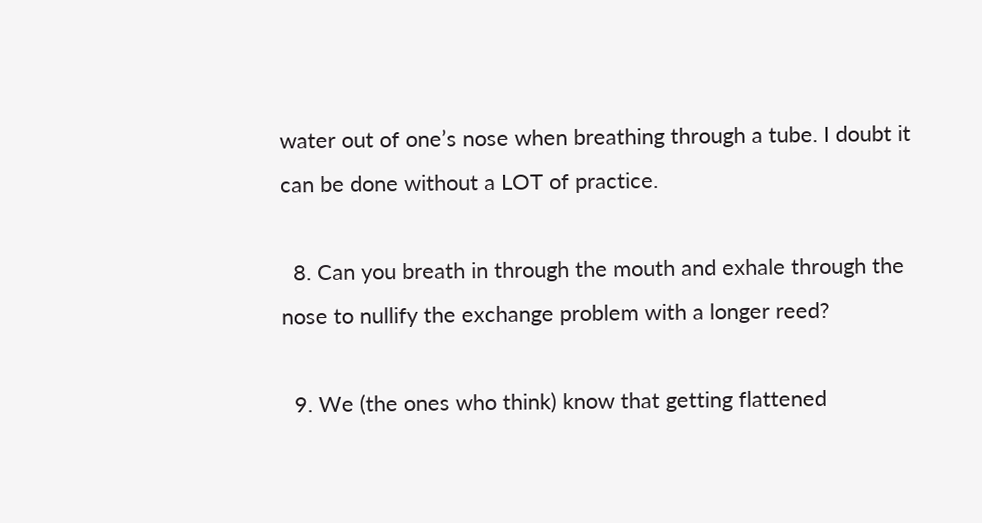water out of one’s nose when breathing through a tube. I doubt it can be done without a LOT of practice.

  8. Can you breath in through the mouth and exhale through the nose to nullify the exchange problem with a longer reed?

  9. We (the ones who think) know that getting flattened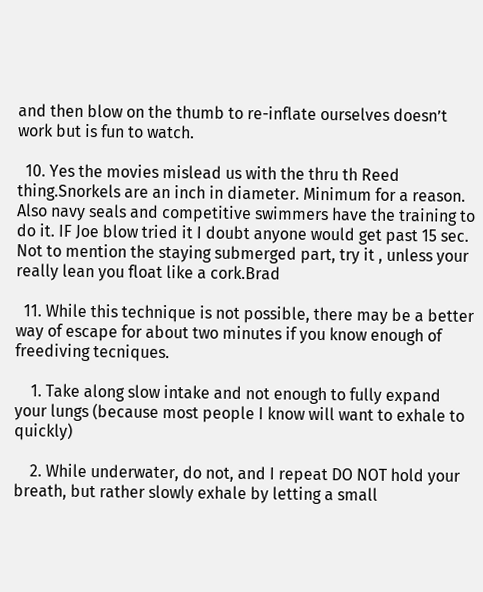and then blow on the thumb to re-inflate ourselves doesn’t work but is fun to watch.

  10. Yes the movies mislead us with the thru th Reed thing.Snorkels are an inch in diameter. Minimum for a reason. Also navy seals and competitive swimmers have the training to do it. IF Joe blow tried it I doubt anyone would get past 15 sec. Not to mention the staying submerged part, try it , unless your really lean you float like a cork.Brad

  11. While this technique is not possible, there may be a better way of escape for about two minutes if you know enough of freediving tecniques.

    1. Take along slow intake and not enough to fully expand your lungs (because most people I know will want to exhale to quickly)

    2. While underwater, do not, and I repeat DO NOT hold your breath, but rather slowly exhale by letting a small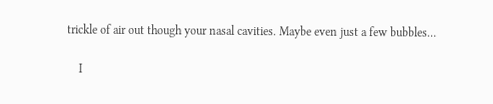trickle of air out though your nasal cavities. Maybe even just a few bubbles…

    I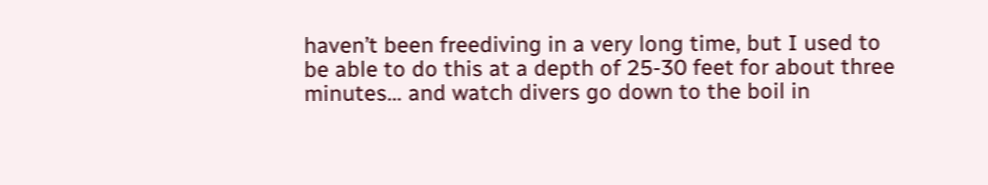haven’t been freediving in a very long time, but I used to be able to do this at a depth of 25-30 feet for about three minutes… and watch divers go down to the boil in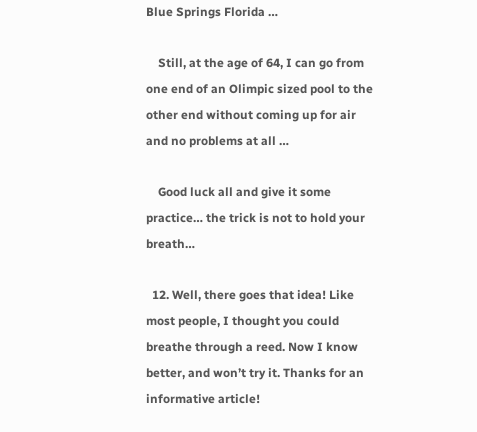Blue Springs Florida …

    Still, at the age of 64, I can go from one end of an Olimpic sized pool to the other end without coming up for air and no problems at all …

    Good luck all and give it some practice… the trick is not to hold your breath…

  12. Well, there goes that idea! Like most people, I thought you could breathe through a reed. Now I know better, and won’t try it. Thanks for an informative article!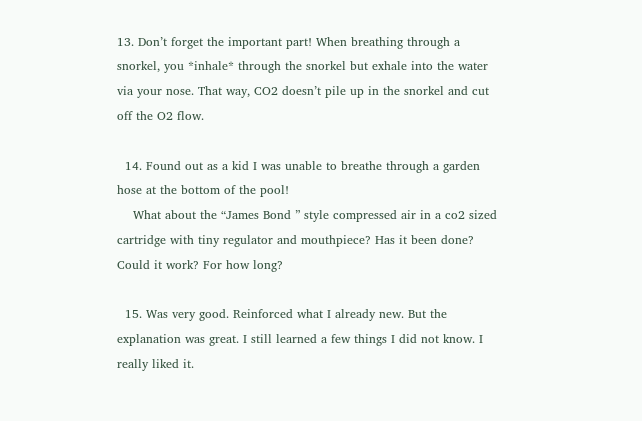13. Don’t forget the important part! When breathing through a snorkel, you *inhale* through the snorkel but exhale into the water via your nose. That way, CO2 doesn’t pile up in the snorkel and cut off the O2 flow.

  14. Found out as a kid I was unable to breathe through a garden hose at the bottom of the pool!
    What about the “James Bond ” style compressed air in a co2 sized cartridge with tiny regulator and mouthpiece? Has it been done? Could it work? For how long?

  15. Was very good. Reinforced what I already new. But the explanation was great. I still learned a few things I did not know. I really liked it.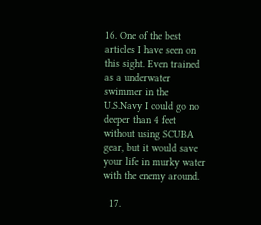16. One of the best articles I have seen on this sight. Even trained as a underwater swimmer in the U.S.Navy I could go no deeper than 4 feet without using SCUBA gear, but it would save your life in murky water with the enemy around.

  17.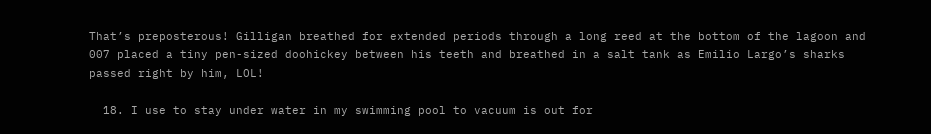That’s preposterous! Gilligan breathed for extended periods through a long reed at the bottom of the lagoon and 007 placed a tiny pen-sized doohickey between his teeth and breathed in a salt tank as Emilio Largo’s sharks passed right by him, LOL!

  18. I use to stay under water in my swimming pool to vacuum is out for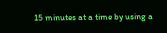15 minutes at a time by using a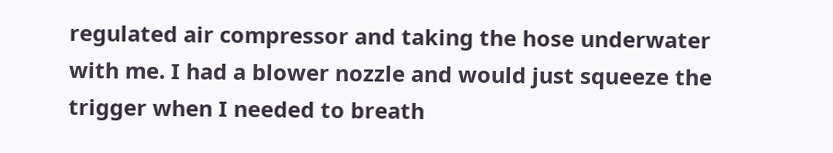regulated air compressor and taking the hose underwater with me. I had a blower nozzle and would just squeeze the trigger when I needed to breath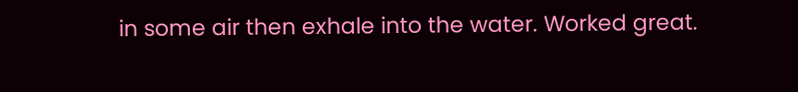in some air then exhale into the water. Worked great.